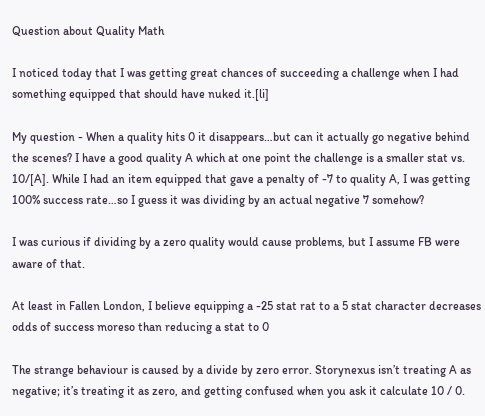Question about Quality Math

I noticed today that I was getting great chances of succeeding a challenge when I had something equipped that should have nuked it.[li]

My question - When a quality hits 0 it disappears…but can it actually go negative behind the scenes? I have a good quality A which at one point the challenge is a smaller stat vs. 10/[A]. While I had an item equipped that gave a penalty of -7 to quality A, I was getting 100% success rate…so I guess it was dividing by an actual negative 7 somehow?

I was curious if dividing by a zero quality would cause problems, but I assume FB were aware of that.

At least in Fallen London, I believe equipping a -25 stat rat to a 5 stat character decreases odds of success moreso than reducing a stat to 0

The strange behaviour is caused by a divide by zero error. Storynexus isn’t treating A as negative; it’s treating it as zero, and getting confused when you ask it calculate 10 / 0.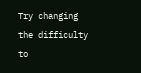Try changing the difficulty to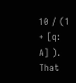10 / (1 + [q: A] ). That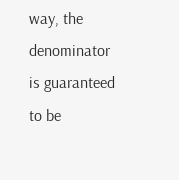way, the denominator is guaranteed to be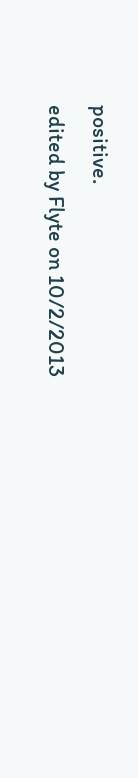positive.
edited by Flyte on 10/2/2013